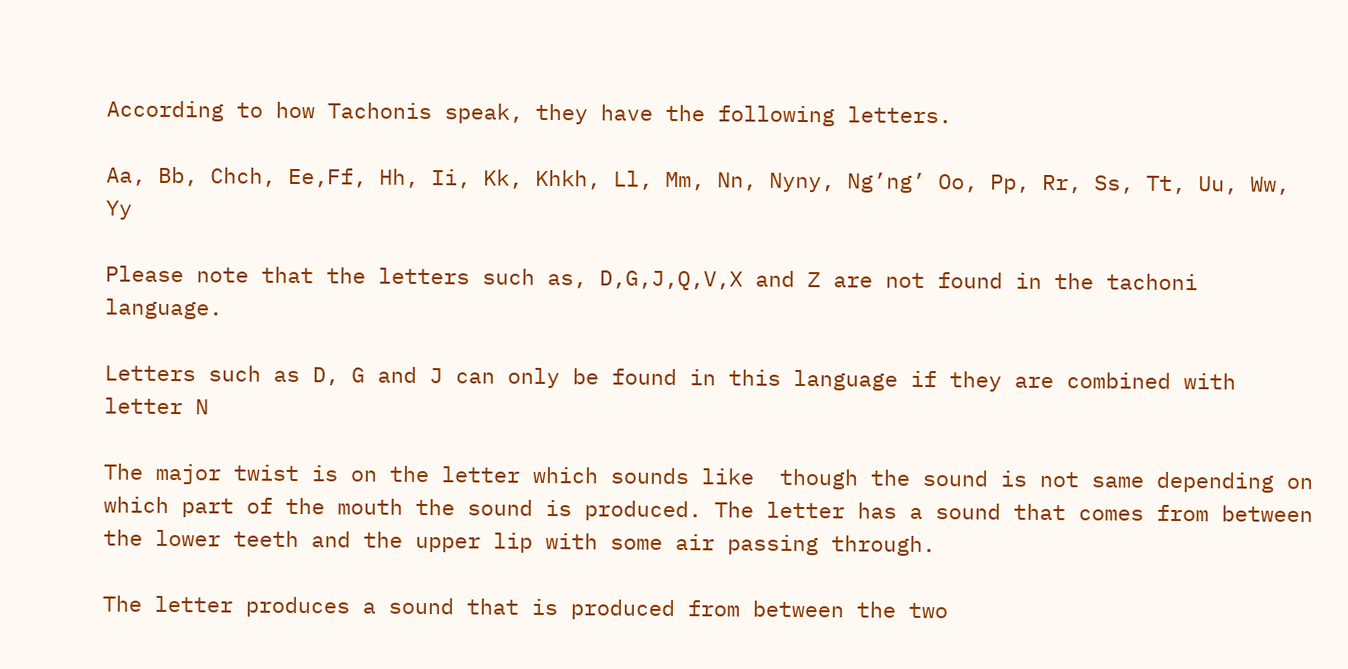According to how Tachonis speak, they have the following letters.

Aa, Bb, Chch, Ee,Ff, Hh, Ii, Kk, Khkh, Ll, Mm, Nn, Nyny, Ng’ng’ Oo, Pp, Rr, Ss, Tt, Uu, Ww, Yy

Please note that the letters such as, D,G,J,Q,V,X and Z are not found in the tachoni language.

Letters such as D, G and J can only be found in this language if they are combined with letter N

The major twist is on the letter which sounds like  though the sound is not same depending on which part of the mouth the sound is produced. The letter has a sound that comes from between the lower teeth and the upper lip with some air passing through.

The letter produces a sound that is produced from between the two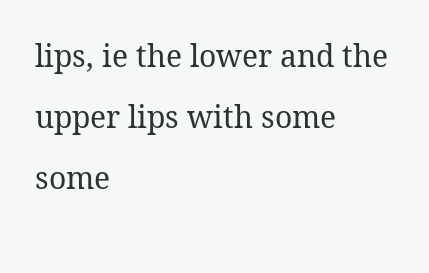lips, ie the lower and the upper lips with some some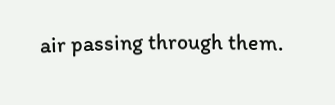air passing through them.